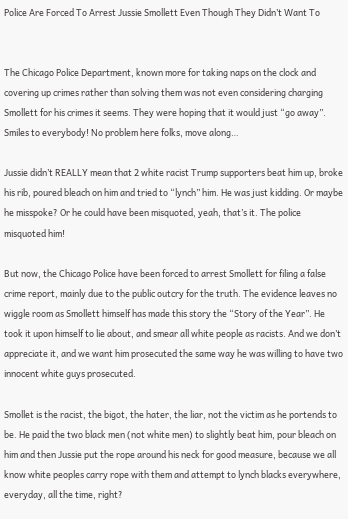Police Are Forced To Arrest Jussie Smollett Even Though They Didn’t Want To


The Chicago Police Department, known more for taking naps on the clock and covering up crimes rather than solving them was not even considering charging Smollett for his crimes it seems. They were hoping that it would just “go away”. Smiles to everybody! No problem here folks, move along…

Jussie didn’t REALLY mean that 2 white racist Trump supporters beat him up, broke his rib, poured bleach on him and tried to “lynch” him. He was just kidding. Or maybe he misspoke? Or he could have been misquoted, yeah, that’s it. The police misquoted him!

But now, the Chicago Police have been forced to arrest Smollett for filing a false crime report, mainly due to the public outcry for the truth. The evidence leaves no wiggle room as Smollett himself has made this story the “Story of the Year”. He took it upon himself to lie about, and smear all white people as racists. And we don’t appreciate it, and we want him prosecuted the same way he was willing to have two innocent white guys prosecuted.

Smollet is the racist, the bigot, the hater, the liar, not the victim as he portends to be. He paid the two black men (not white men) to slightly beat him, pour bleach on him and then Jussie put the rope around his neck for good measure, because we all know white peoples carry rope with them and attempt to lynch blacks everywhere, everyday, all the time, right?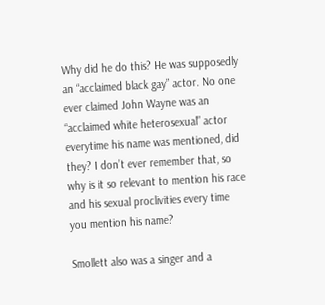Why did he do this? He was supposedly an “acclaimed black gay” actor. No one ever claimed John Wayne was an “acclaimed white heterosexual” actor everytime his name was mentioned, did they? I don’t ever remember that, so why is it so relevant to mention his race and his sexual proclivities every time you mention his name?

Smollett also was a singer and a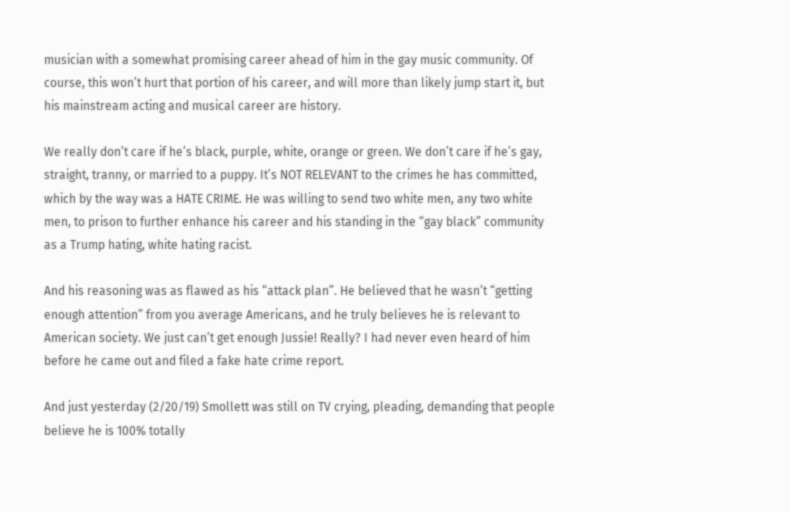musician with a somewhat promising career ahead of him in the gay music community. Of course, this won’t hurt that portion of his career, and will more than likely jump start it, but his mainstream acting and musical career are history.

We really don’t care if he’s black, purple, white, orange or green. We don’t care if he’s gay, straight, tranny, or married to a puppy. It’s NOT RELEVANT to the crimes he has committed, which by the way was a HATE CRIME. He was willing to send two white men, any two white men, to prison to further enhance his career and his standing in the “gay black” community as a Trump hating, white hating racist.

And his reasoning was as flawed as his “attack plan”. He believed that he wasn’t “getting enough attention” from you average Americans, and he truly believes he is relevant to American society. We just can’t get enough Jussie! Really? I had never even heard of him before he came out and filed a fake hate crime report.

And just yesterday (2/20/19) Smollett was still on TV crying, pleading, demanding that people believe he is 100% totally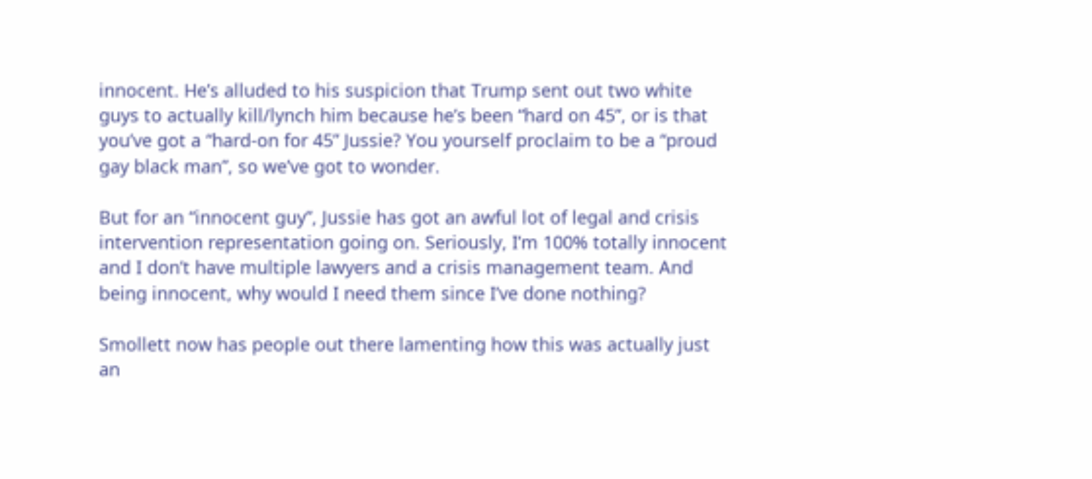innocent. He’s alluded to his suspicion that Trump sent out two white guys to actually kill/lynch him because he’s been “hard on 45”, or is that you’ve got a “hard-on for 45” Jussie? You yourself proclaim to be a “proud gay black man”, so we’ve got to wonder.

But for an “innocent guy”, Jussie has got an awful lot of legal and crisis intervention representation going on. Seriously, I’m 100% totally innocent and I don’t have multiple lawyers and a crisis management team. And being innocent, why would I need them since I’ve done nothing?

Smollett now has people out there lamenting how this was actually just an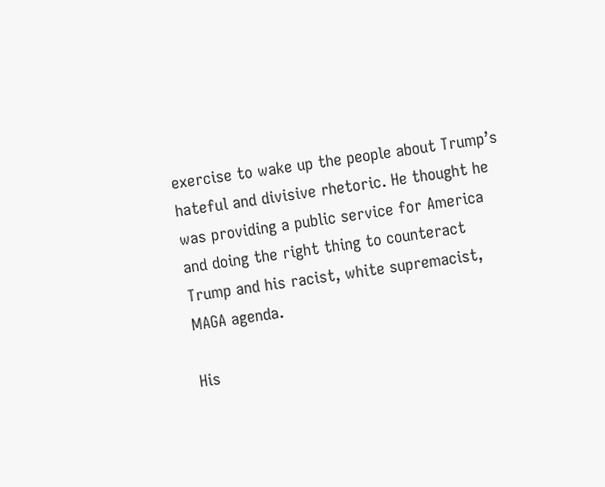exercise to wake up the people about Trump’s hateful and divisive rhetoric. He thought he was providing a public service for America and doing the right thing to counteract Trump and his racist, white supremacist, MAGA agenda.

His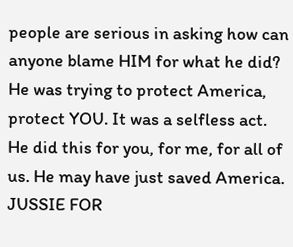people are serious in asking how can anyone blame HIM for what he did? He was trying to protect America, protect YOU. It was a selfless act. He did this for you, for me, for all of us. He may have just saved America. JUSSIE FOR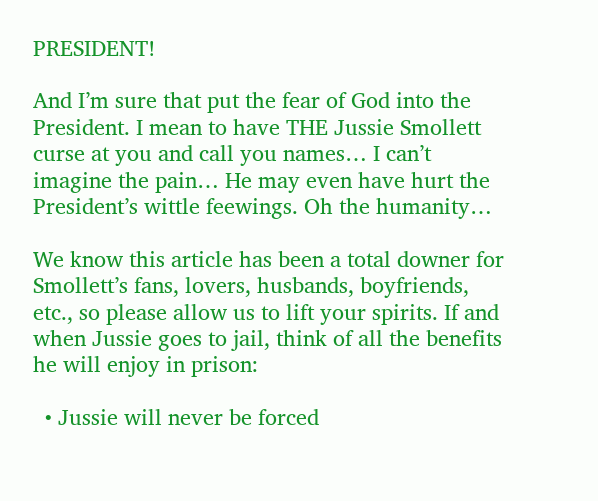PRESIDENT!

And I’m sure that put the fear of God into the President. I mean to have THE Jussie Smollett curse at you and call you names… I can’t imagine the pain… He may even have hurt the President’s wittle feewings. Oh the humanity…

We know this article has been a total downer for Smollett’s fans, lovers, husbands, boyfriends, etc., so please allow us to lift your spirits. If and when Jussie goes to jail, think of all the benefits he will enjoy in prison:

  • Jussie will never be forced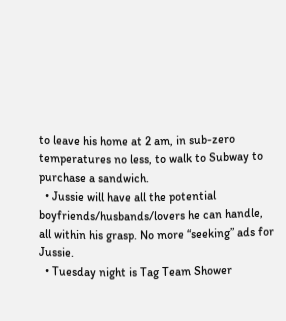to leave his home at 2 am, in sub-zero temperatures no less, to walk to Subway to purchase a sandwich.
  • Jussie will have all the potential boyfriends/husbands/lovers he can handle, all within his grasp. No more “seeking” ads for Jussie.
  • Tuesday night is Tag Team Shower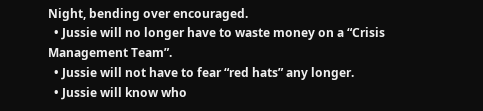Night, bending over encouraged.
  • Jussie will no longer have to waste money on a “Crisis Management Team”.
  • Jussie will not have to fear “red hats” any longer.
  • Jussie will know who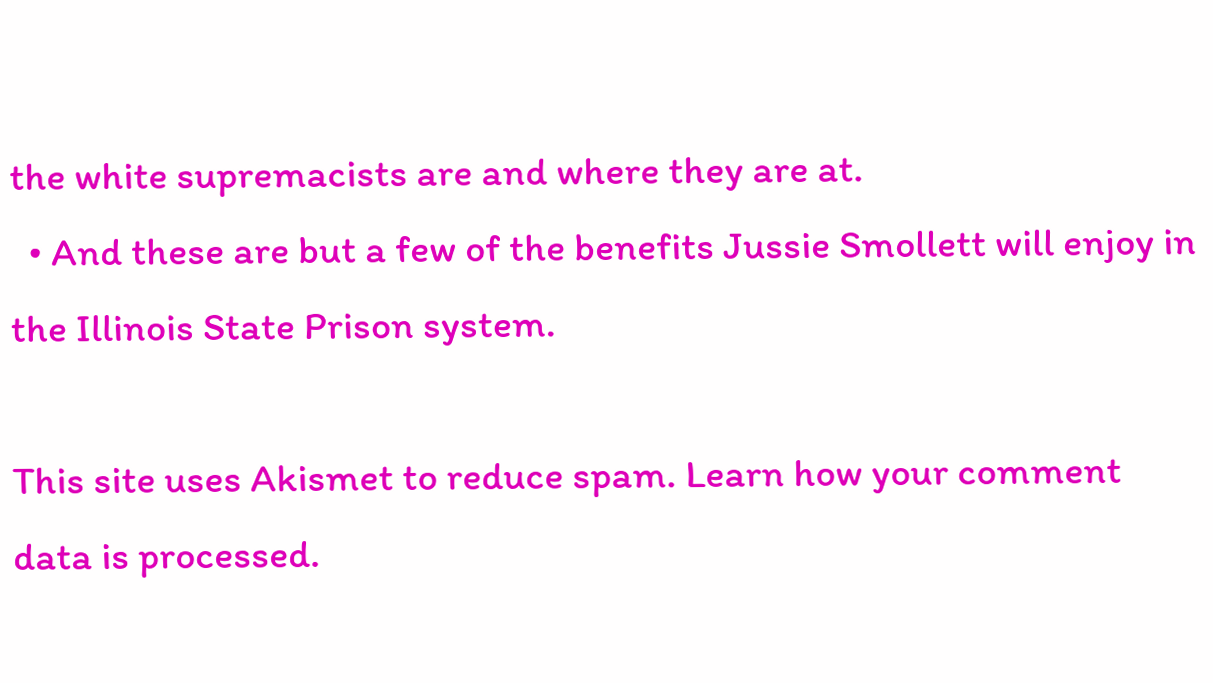the white supremacists are and where they are at.
  • And these are but a few of the benefits Jussie Smollett will enjoy in the Illinois State Prison system.

This site uses Akismet to reduce spam. Learn how your comment data is processed.